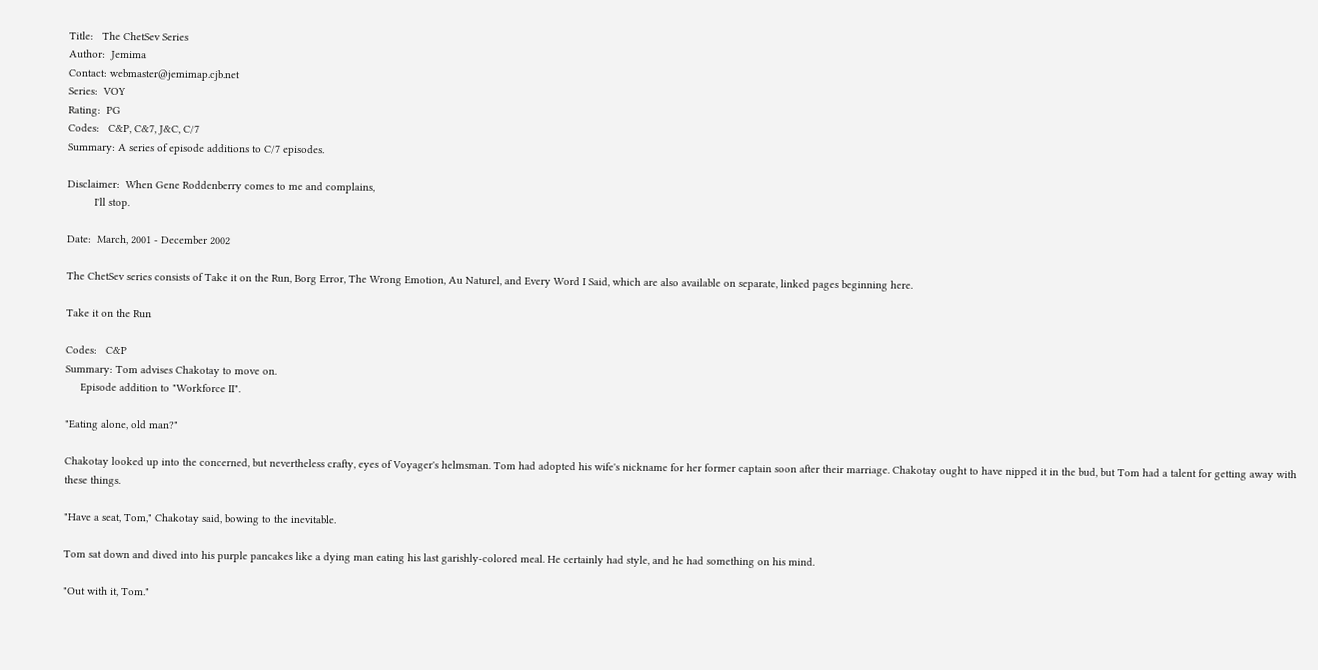Title:   The ChetSev Series
Author:  Jemima
Contact: webmaster@jemimap.cjb.net
Series:  VOY
Rating:  PG
Codes:   C&P, C&7, J&C, C/7
Summary: A series of episode additions to C/7 episodes.

Disclaimer:  When Gene Roddenberry comes to me and complains,
         I'll stop.

Date:  March, 2001 - December 2002

The ChetSev series consists of Take it on the Run, Borg Error, The Wrong Emotion, Au Naturel, and Every Word I Said, which are also available on separate, linked pages beginning here.

Take it on the Run

Codes:   C&P
Summary: Tom advises Chakotay to move on.
     Episode addition to "Workforce II".

"Eating alone, old man?"

Chakotay looked up into the concerned, but nevertheless crafty, eyes of Voyager's helmsman. Tom had adopted his wife's nickname for her former captain soon after their marriage. Chakotay ought to have nipped it in the bud, but Tom had a talent for getting away with these things.

"Have a seat, Tom," Chakotay said, bowing to the inevitable.

Tom sat down and dived into his purple pancakes like a dying man eating his last garishly-colored meal. He certainly had style, and he had something on his mind.

"Out with it, Tom."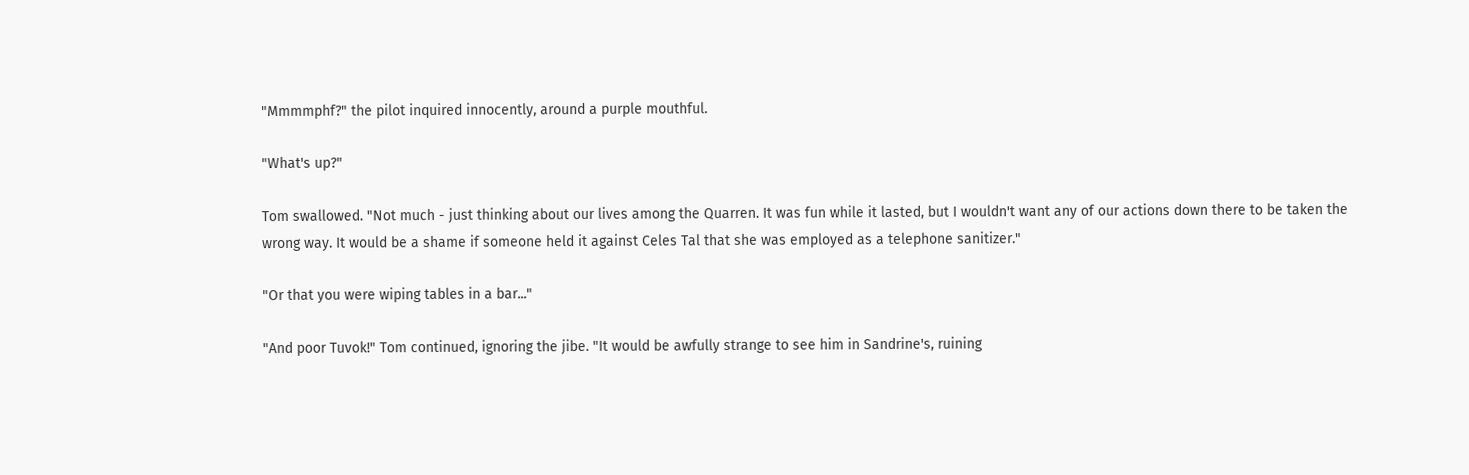"Mmmmphf?" the pilot inquired innocently, around a purple mouthful.

"What's up?"

Tom swallowed. "Not much - just thinking about our lives among the Quarren. It was fun while it lasted, but I wouldn't want any of our actions down there to be taken the wrong way. It would be a shame if someone held it against Celes Tal that she was employed as a telephone sanitizer."

"Or that you were wiping tables in a bar..."

"And poor Tuvok!" Tom continued, ignoring the jibe. "It would be awfully strange to see him in Sandrine's, ruining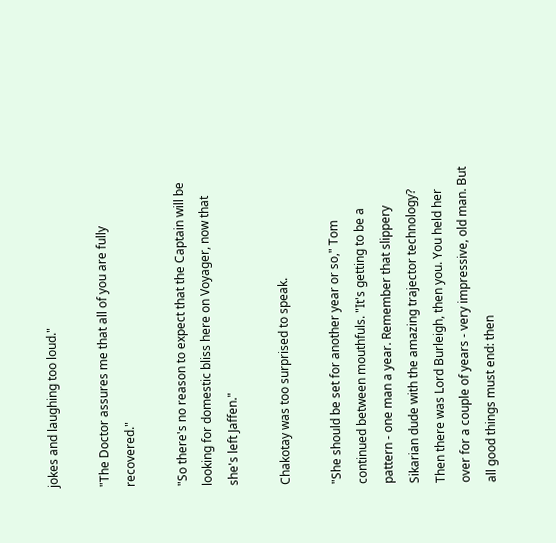jokes and laughing too loud."

"The Doctor assures me that all of you are fully recovered."

"So there's no reason to expect that the Captain will be looking for domestic bliss here on Voyager, now that she's left Jaffen."

Chakotay was too surprised to speak.

"She should be set for another year or so," Tom continued between mouthfuls. "It's getting to be a pattern - one man a year. Remember that slippery Sikarian dude with the amazing trajector technology? Then there was Lord Burleigh, then you. You held her over for a couple of years - very impressive, old man. But all good things must end: then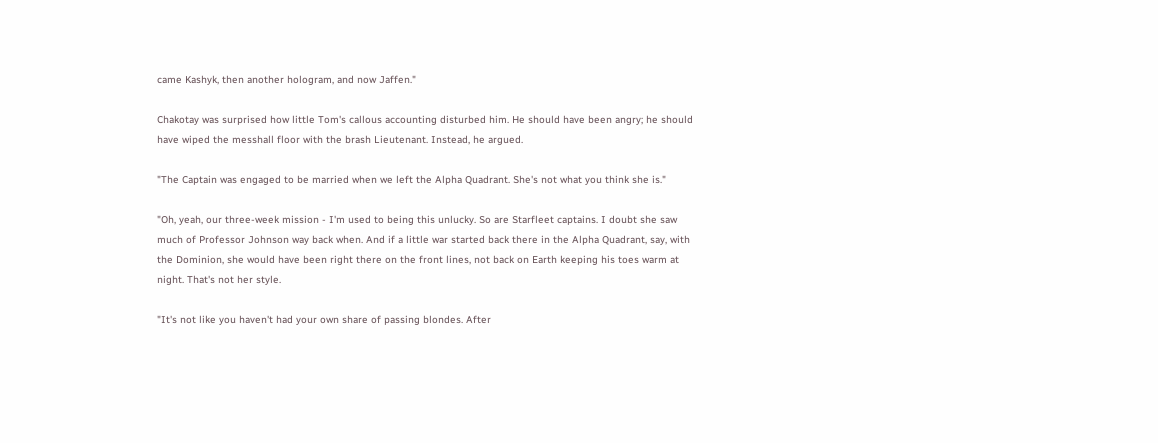came Kashyk, then another hologram, and now Jaffen."

Chakotay was surprised how little Tom's callous accounting disturbed him. He should have been angry; he should have wiped the messhall floor with the brash Lieutenant. Instead, he argued.

"The Captain was engaged to be married when we left the Alpha Quadrant. She's not what you think she is."

"Oh, yeah, our three-week mission - I'm used to being this unlucky. So are Starfleet captains. I doubt she saw much of Professor Johnson way back when. And if a little war started back there in the Alpha Quadrant, say, with the Dominion, she would have been right there on the front lines, not back on Earth keeping his toes warm at night. That's not her style.

"It's not like you haven't had your own share of passing blondes. After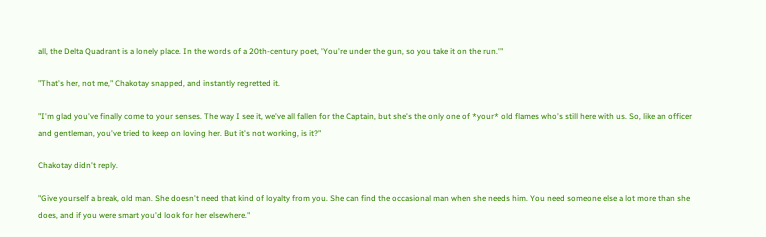all, the Delta Quadrant is a lonely place. In the words of a 20th-century poet, 'You're under the gun, so you take it on the run.'"

"That's her, not me," Chakotay snapped, and instantly regretted it.

"I'm glad you've finally come to your senses. The way I see it, we've all fallen for the Captain, but she's the only one of *your* old flames who's still here with us. So, like an officer and gentleman, you've tried to keep on loving her. But it's not working, is it?"

Chakotay didn't reply.

"Give yourself a break, old man. She doesn't need that kind of loyalty from you. She can find the occasional man when she needs him. You need someone else a lot more than she does, and if you were smart you'd look for her elsewhere."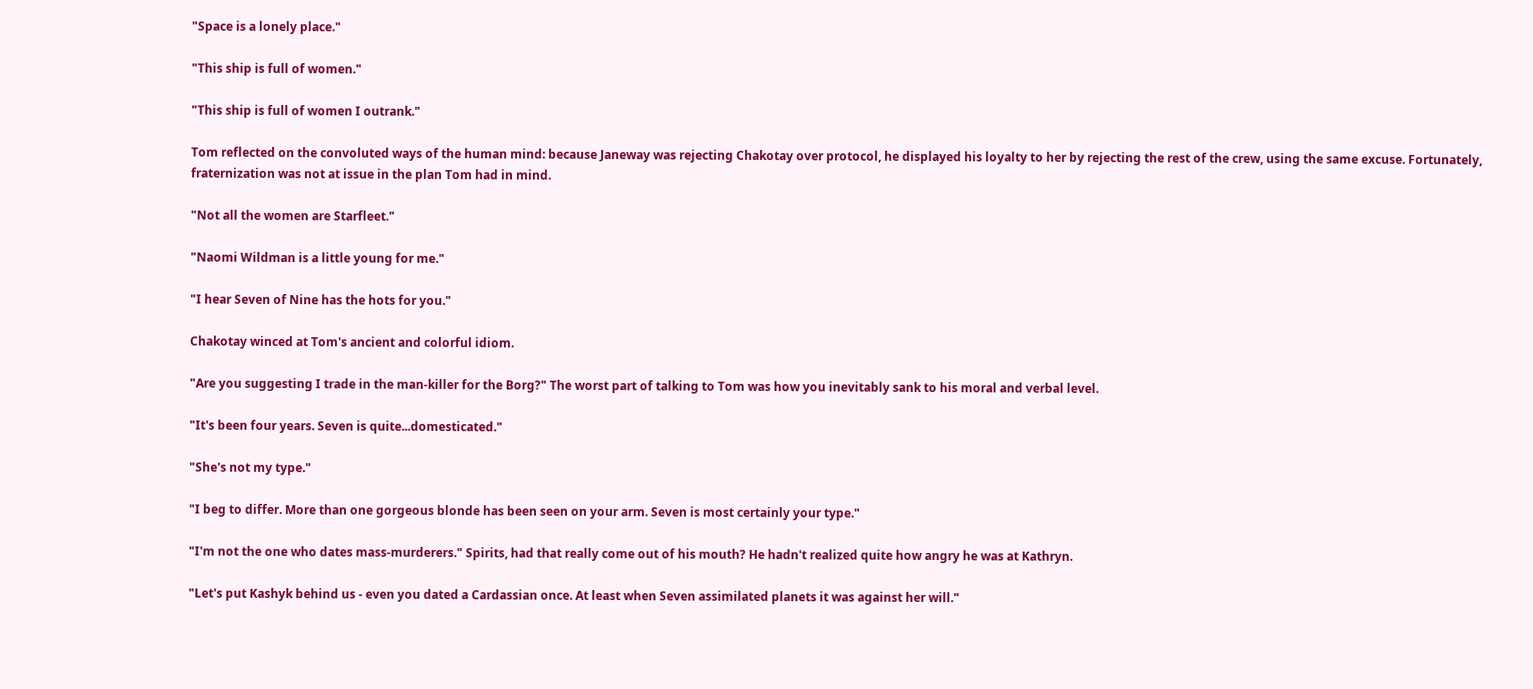"Space is a lonely place."

"This ship is full of women."

"This ship is full of women I outrank."

Tom reflected on the convoluted ways of the human mind: because Janeway was rejecting Chakotay over protocol, he displayed his loyalty to her by rejecting the rest of the crew, using the same excuse. Fortunately, fraternization was not at issue in the plan Tom had in mind.

"Not all the women are Starfleet."

"Naomi Wildman is a little young for me."

"I hear Seven of Nine has the hots for you."

Chakotay winced at Tom's ancient and colorful idiom.

"Are you suggesting I trade in the man-killer for the Borg?" The worst part of talking to Tom was how you inevitably sank to his moral and verbal level.

"It's been four years. Seven is quite...domesticated."

"She's not my type."

"I beg to differ. More than one gorgeous blonde has been seen on your arm. Seven is most certainly your type."

"I'm not the one who dates mass-murderers." Spirits, had that really come out of his mouth? He hadn't realized quite how angry he was at Kathryn.

"Let's put Kashyk behind us - even you dated a Cardassian once. At least when Seven assimilated planets it was against her will."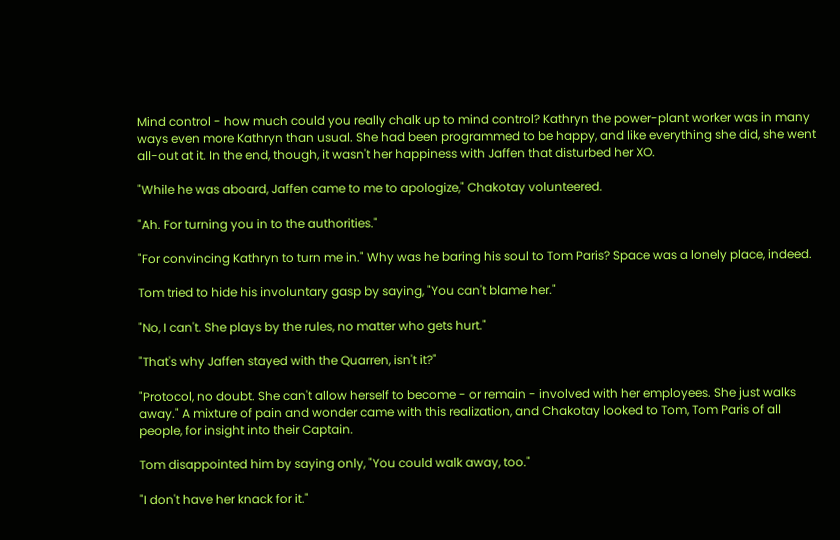Mind control - how much could you really chalk up to mind control? Kathryn the power-plant worker was in many ways even more Kathryn than usual. She had been programmed to be happy, and like everything she did, she went all-out at it. In the end, though, it wasn't her happiness with Jaffen that disturbed her XO.

"While he was aboard, Jaffen came to me to apologize," Chakotay volunteered.

"Ah. For turning you in to the authorities."

"For convincing Kathryn to turn me in." Why was he baring his soul to Tom Paris? Space was a lonely place, indeed.

Tom tried to hide his involuntary gasp by saying, "You can't blame her."

"No, I can't. She plays by the rules, no matter who gets hurt."

"That's why Jaffen stayed with the Quarren, isn't it?"

"Protocol, no doubt. She can't allow herself to become - or remain - involved with her employees. She just walks away." A mixture of pain and wonder came with this realization, and Chakotay looked to Tom, Tom Paris of all people, for insight into their Captain.

Tom disappointed him by saying only, "You could walk away, too."

"I don't have her knack for it."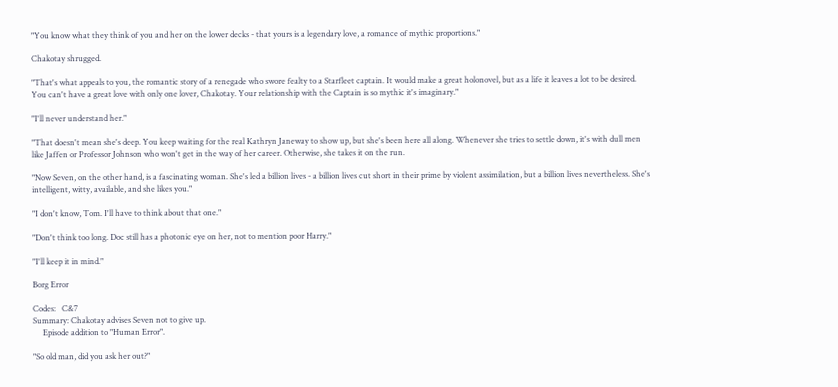"You know what they think of you and her on the lower decks - that yours is a legendary love, a romance of mythic proportions."

Chakotay shrugged.

"That's what appeals to you, the romantic story of a renegade who swore fealty to a Starfleet captain. It would make a great holonovel, but as a life it leaves a lot to be desired. You can't have a great love with only one lover, Chakotay. Your relationship with the Captain is so mythic it's imaginary."

"I'll never understand her."

"That doesn't mean she's deep. You keep waiting for the real Kathryn Janeway to show up, but she's been here all along. Whenever she tries to settle down, it's with dull men like Jaffen or Professor Johnson who won't get in the way of her career. Otherwise, she takes it on the run.

"Now Seven, on the other hand, is a fascinating woman. She's led a billion lives - a billion lives cut short in their prime by violent assimilation, but a billion lives nevertheless. She's intelligent, witty, available, and she likes you."

"I don't know, Tom. I'll have to think about that one."

"Don't think too long. Doc still has a photonic eye on her, not to mention poor Harry."

"I'll keep it in mind."

Borg Error

Codes:   C&7
Summary: Chakotay advises Seven not to give up.
     Episode addition to "Human Error".

"So old man, did you ask her out?"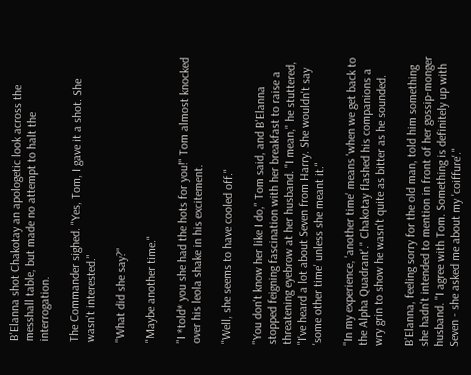B'Elanna shot Chakotay an apologetic look across the messhall table, but made no attempt to halt the interrogation.

The Commander sighed. "Yes, Tom, I gave it a shot. She wasn't interested."

"What did she say?"

"Maybe another time."

"I *told* you she had the hots for you!" Tom almost knocked over his leola shake in his excitement.

"Well, she seems to have cooled off."

"You don't know her like I do," Tom said, and B'Elanna stopped feigning fascination with her breakfast to raise a threatening eyebrow at her husband. "I mean," he stuttered, "I've heard a lot about Seven from Harry. She wouldn't say 'some other time' unless she meant it."

"In my experience, 'another time' means 'when we get back to the Alpha Quadrant'." Chakotay flashed his companions a wry grin to show he wasn't quite as bitter as he sounded.

B'Elanna, feeling sorry for the old man, told him something she hadn't intended to mention in front of her gossip-monger husband. "I agree with Tom. Something is definitely up with Seven - she asked me about my 'coiffure'."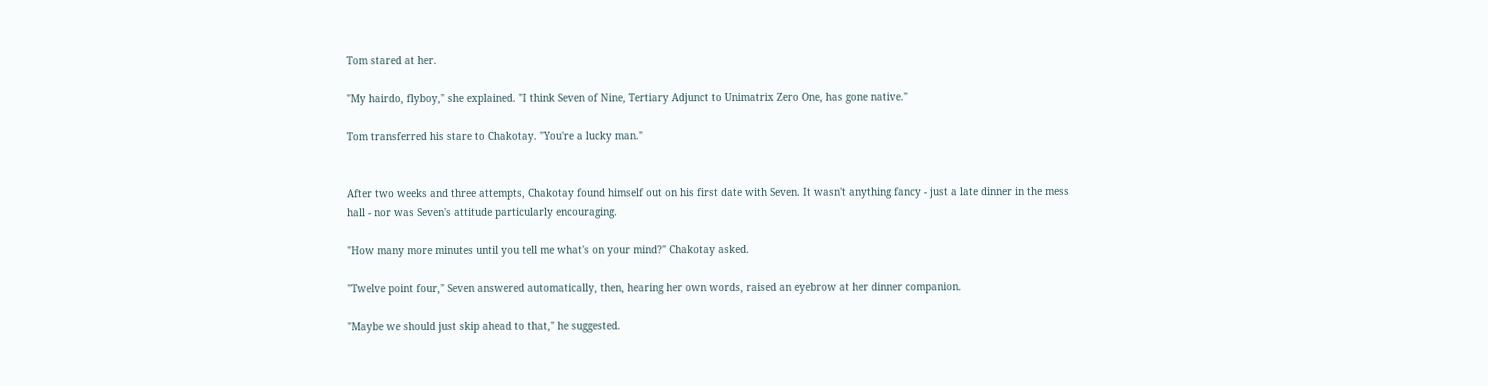Tom stared at her.

"My hairdo, flyboy," she explained. "I think Seven of Nine, Tertiary Adjunct to Unimatrix Zero One, has gone native."

Tom transferred his stare to Chakotay. "You're a lucky man."


After two weeks and three attempts, Chakotay found himself out on his first date with Seven. It wasn't anything fancy - just a late dinner in the mess hall - nor was Seven's attitude particularly encouraging.

"How many more minutes until you tell me what's on your mind?" Chakotay asked.

"Twelve point four," Seven answered automatically, then, hearing her own words, raised an eyebrow at her dinner companion.

"Maybe we should just skip ahead to that," he suggested.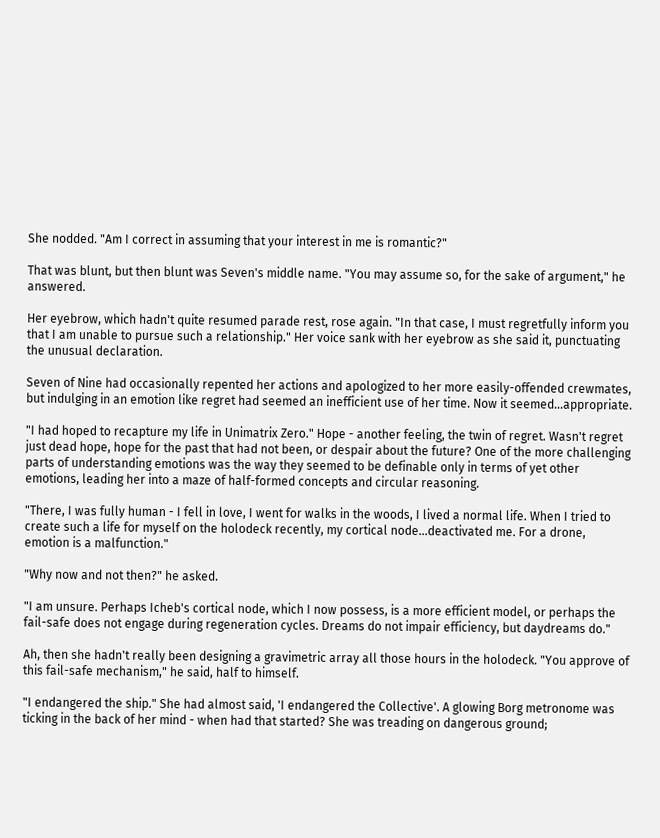She nodded. "Am I correct in assuming that your interest in me is romantic?"

That was blunt, but then blunt was Seven's middle name. "You may assume so, for the sake of argument," he answered.

Her eyebrow, which hadn't quite resumed parade rest, rose again. "In that case, I must regretfully inform you that I am unable to pursue such a relationship." Her voice sank with her eyebrow as she said it, punctuating the unusual declaration.

Seven of Nine had occasionally repented her actions and apologized to her more easily-offended crewmates, but indulging in an emotion like regret had seemed an inefficient use of her time. Now it seemed...appropriate.

"I had hoped to recapture my life in Unimatrix Zero." Hope - another feeling, the twin of regret. Wasn't regret just dead hope, hope for the past that had not been, or despair about the future? One of the more challenging parts of understanding emotions was the way they seemed to be definable only in terms of yet other emotions, leading her into a maze of half-formed concepts and circular reasoning.

"There, I was fully human - I fell in love, I went for walks in the woods, I lived a normal life. When I tried to create such a life for myself on the holodeck recently, my cortical node...deactivated me. For a drone, emotion is a malfunction."

"Why now and not then?" he asked.

"I am unsure. Perhaps Icheb's cortical node, which I now possess, is a more efficient model, or perhaps the fail-safe does not engage during regeneration cycles. Dreams do not impair efficiency, but daydreams do."

Ah, then she hadn't really been designing a gravimetric array all those hours in the holodeck. "You approve of this fail-safe mechanism," he said, half to himself.

"I endangered the ship." She had almost said, 'I endangered the Collective'. A glowing Borg metronome was ticking in the back of her mind - when had that started? She was treading on dangerous ground;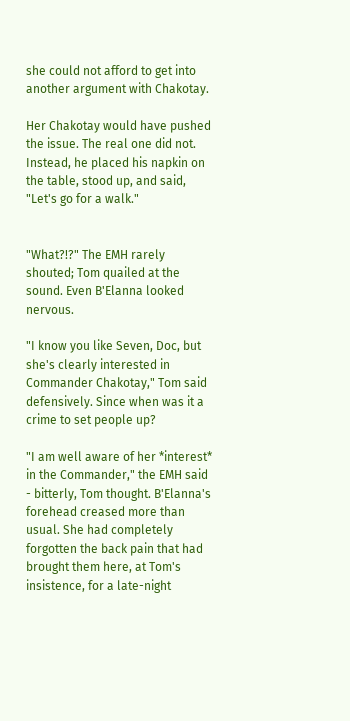she could not afford to get into another argument with Chakotay.

Her Chakotay would have pushed the issue. The real one did not. Instead, he placed his napkin on the table, stood up, and said, "Let's go for a walk."


"What?!?" The EMH rarely shouted; Tom quailed at the sound. Even B'Elanna looked nervous.

"I know you like Seven, Doc, but she's clearly interested in Commander Chakotay," Tom said defensively. Since when was it a crime to set people up?

"I am well aware of her *interest* in the Commander," the EMH said - bitterly, Tom thought. B'Elanna's forehead creased more than usual. She had completely forgotten the back pain that had brought them here, at Tom's insistence, for a late-night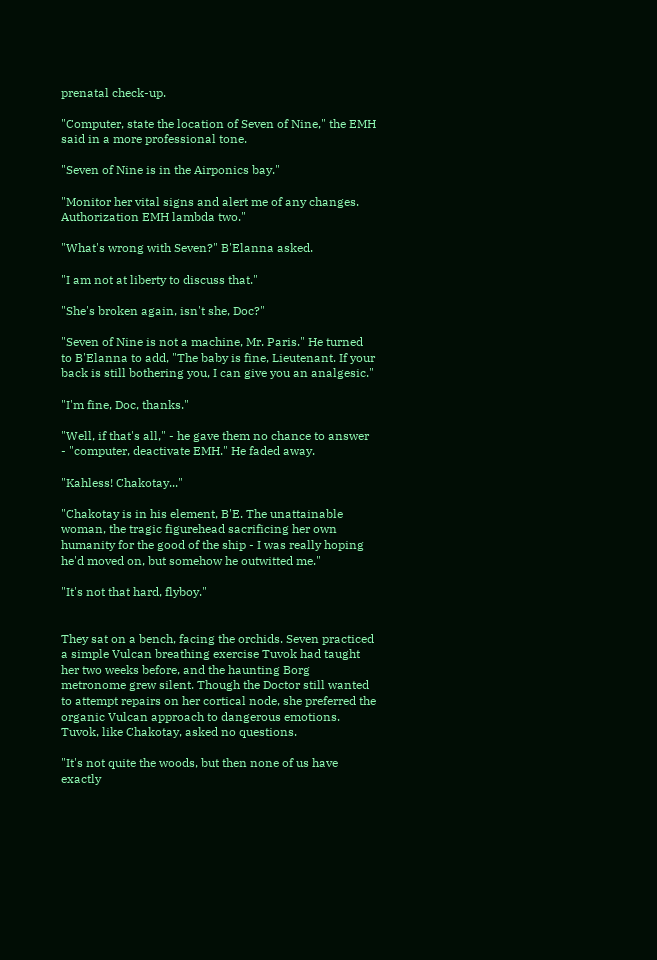prenatal check-up.

"Computer, state the location of Seven of Nine," the EMH said in a more professional tone.

"Seven of Nine is in the Airponics bay."

"Monitor her vital signs and alert me of any changes. Authorization EMH lambda two."

"What's wrong with Seven?" B'Elanna asked.

"I am not at liberty to discuss that."

"She's broken again, isn't she, Doc?"

"Seven of Nine is not a machine, Mr. Paris." He turned to B'Elanna to add, "The baby is fine, Lieutenant. If your back is still bothering you, I can give you an analgesic."

"I'm fine, Doc, thanks."

"Well, if that's all," - he gave them no chance to answer - "computer, deactivate EMH." He faded away.

"Kahless! Chakotay..."

"Chakotay is in his element, B'E. The unattainable woman, the tragic figurehead sacrificing her own humanity for the good of the ship - I was really hoping he'd moved on, but somehow he outwitted me."

"It's not that hard, flyboy."


They sat on a bench, facing the orchids. Seven practiced a simple Vulcan breathing exercise Tuvok had taught her two weeks before, and the haunting Borg metronome grew silent. Though the Doctor still wanted to attempt repairs on her cortical node, she preferred the organic Vulcan approach to dangerous emotions. Tuvok, like Chakotay, asked no questions.

"It's not quite the woods, but then none of us have exactly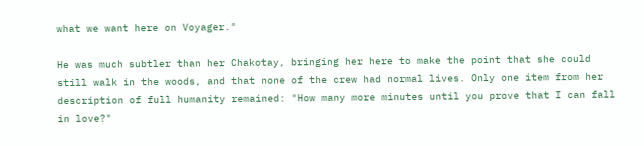what we want here on Voyager."

He was much subtler than her Chakotay, bringing her here to make the point that she could still walk in the woods, and that none of the crew had normal lives. Only one item from her description of full humanity remained: "How many more minutes until you prove that I can fall in love?"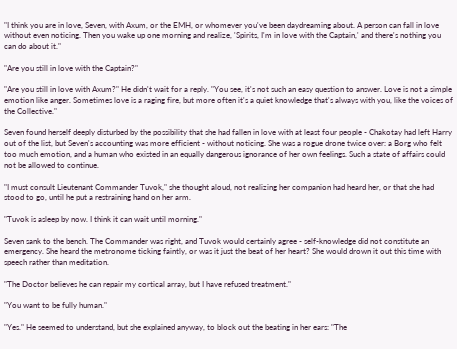"I think you are in love, Seven, with Axum, or the EMH, or whomever you've been daydreaming about. A person can fall in love without even noticing. Then you wake up one morning and realize, 'Spirits, I'm in love with the Captain,' and there's nothing you can do about it."

"Are you still in love with the Captain?"

"Are you still in love with Axum?" He didn't wait for a reply. "You see, it's not such an easy question to answer. Love is not a simple emotion like anger. Sometimes love is a raging fire, but more often it's a quiet knowledge that's always with you, like the voices of the Collective."

Seven found herself deeply disturbed by the possibility that she had fallen in love with at least four people - Chakotay had left Harry out of the list, but Seven's accounting was more efficient - without noticing. She was a rogue drone twice over: a Borg who felt too much emotion, and a human who existed in an equally dangerous ignorance of her own feelings. Such a state of affairs could not be allowed to continue.

"I must consult Lieutenant Commander Tuvok," she thought aloud, not realizing her companion had heard her, or that she had stood to go, until he put a restraining hand on her arm.

"Tuvok is asleep by now. I think it can wait until morning."

Seven sank to the bench. The Commander was right, and Tuvok would certainly agree - self-knowledge did not constitute an emergency. She heard the metronome ticking faintly, or was it just the beat of her heart? She would drown it out this time with speech rather than meditation.

"The Doctor believes he can repair my cortical array, but I have refused treatment."

"You want to be fully human."

"Yes." He seemed to understand, but she explained anyway, to block out the beating in her ears: "The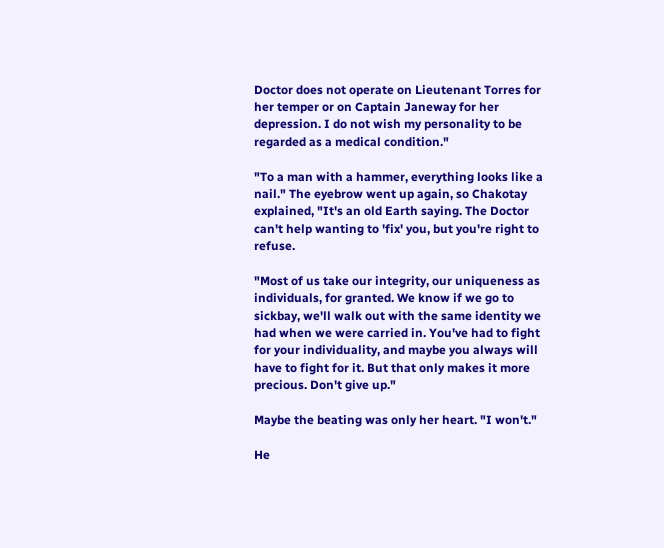Doctor does not operate on Lieutenant Torres for her temper or on Captain Janeway for her depression. I do not wish my personality to be regarded as a medical condition."

"To a man with a hammer, everything looks like a nail." The eyebrow went up again, so Chakotay explained, "It's an old Earth saying. The Doctor can't help wanting to 'fix' you, but you're right to refuse.

"Most of us take our integrity, our uniqueness as individuals, for granted. We know if we go to sickbay, we'll walk out with the same identity we had when we were carried in. You've had to fight for your individuality, and maybe you always will have to fight for it. But that only makes it more precious. Don't give up."

Maybe the beating was only her heart. "I won't."

He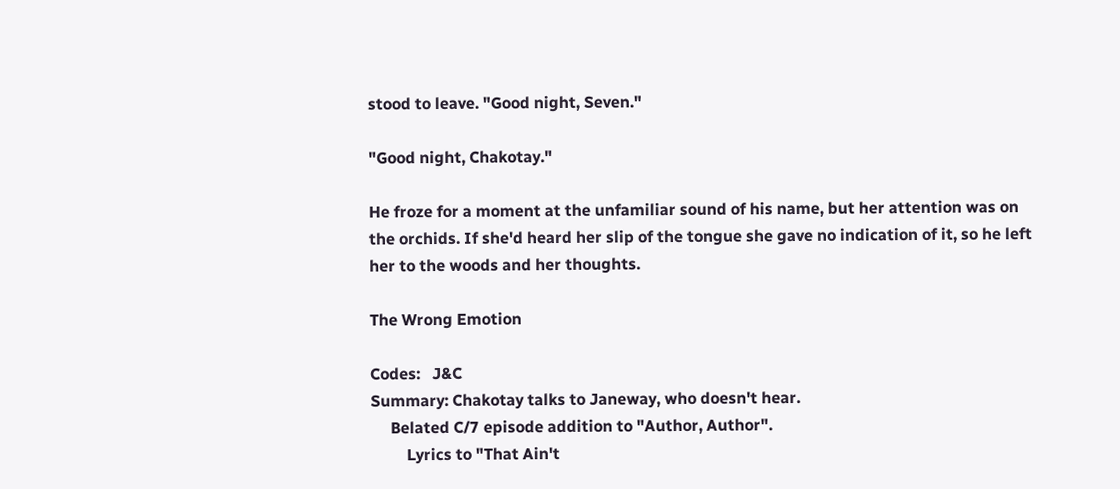stood to leave. "Good night, Seven."

"Good night, Chakotay."

He froze for a moment at the unfamiliar sound of his name, but her attention was on the orchids. If she'd heard her slip of the tongue she gave no indication of it, so he left her to the woods and her thoughts.

The Wrong Emotion

Codes:   J&C
Summary: Chakotay talks to Janeway, who doesn't hear.
     Belated C/7 episode addition to "Author, Author".
         Lyrics to "That Ain't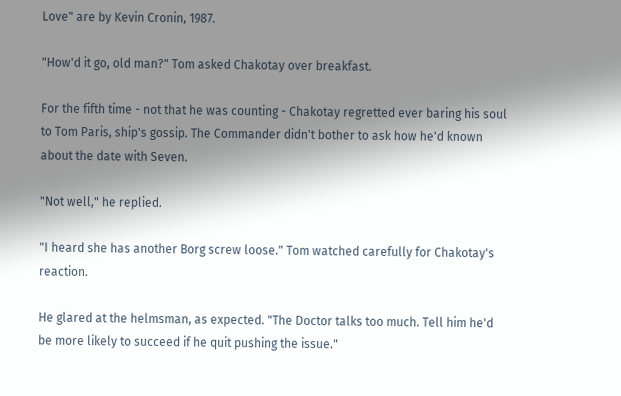Love" are by Kevin Cronin, 1987.

"How'd it go, old man?" Tom asked Chakotay over breakfast.

For the fifth time - not that he was counting - Chakotay regretted ever baring his soul to Tom Paris, ship's gossip. The Commander didn't bother to ask how he'd known about the date with Seven.

"Not well," he replied.

"I heard she has another Borg screw loose." Tom watched carefully for Chakotay's reaction.

He glared at the helmsman, as expected. "The Doctor talks too much. Tell him he'd be more likely to succeed if he quit pushing the issue."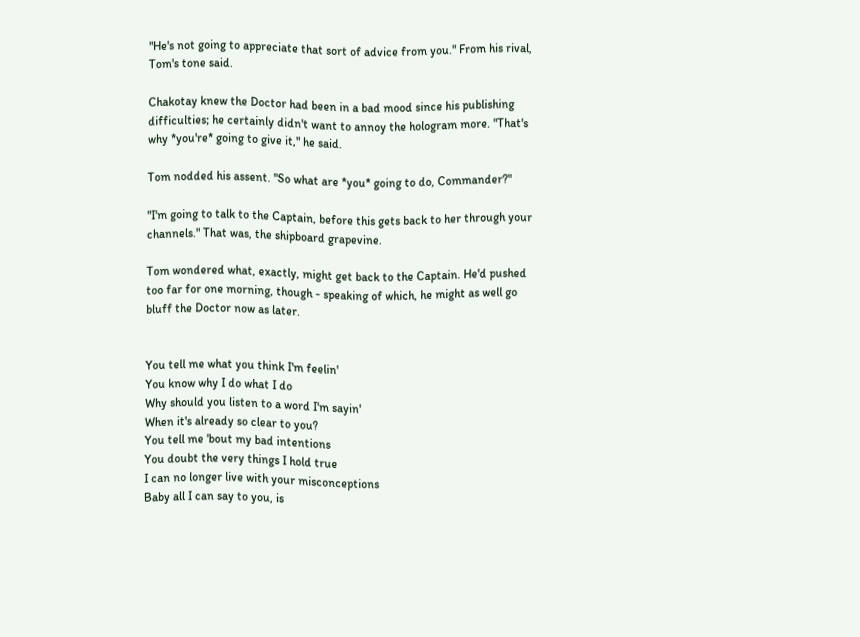"He's not going to appreciate that sort of advice from you." From his rival, Tom's tone said.

Chakotay knew the Doctor had been in a bad mood since his publishing difficulties; he certainly didn't want to annoy the hologram more. "That's why *you're* going to give it," he said.

Tom nodded his assent. "So what are *you* going to do, Commander?"

"I'm going to talk to the Captain, before this gets back to her through your channels." That was, the shipboard grapevine.

Tom wondered what, exactly, might get back to the Captain. He'd pushed too far for one morning, though - speaking of which, he might as well go bluff the Doctor now as later.


You tell me what you think I'm feelin'
You know why I do what I do
Why should you listen to a word I'm sayin'
When it's already so clear to you?
You tell me 'bout my bad intentions
You doubt the very things I hold true
I can no longer live with your misconceptions
Baby all I can say to you, is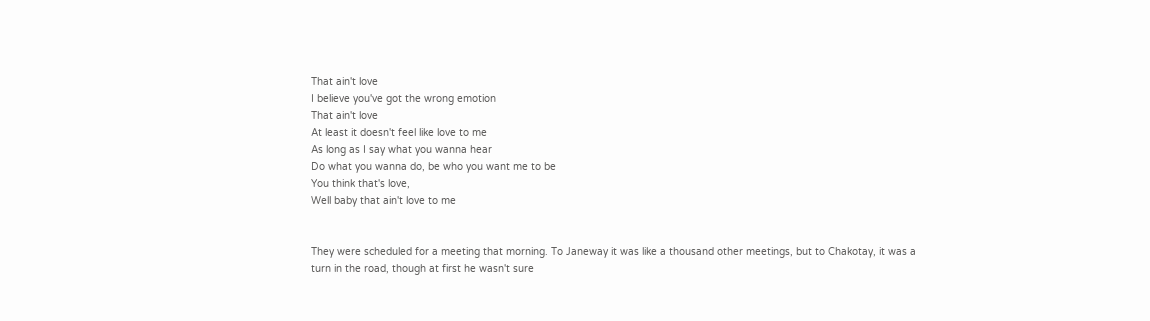That ain't love
I believe you've got the wrong emotion
That ain't love
At least it doesn't feel like love to me
As long as I say what you wanna hear
Do what you wanna do, be who you want me to be
You think that's love,
Well baby that ain't love to me


They were scheduled for a meeting that morning. To Janeway it was like a thousand other meetings, but to Chakotay, it was a turn in the road, though at first he wasn't sure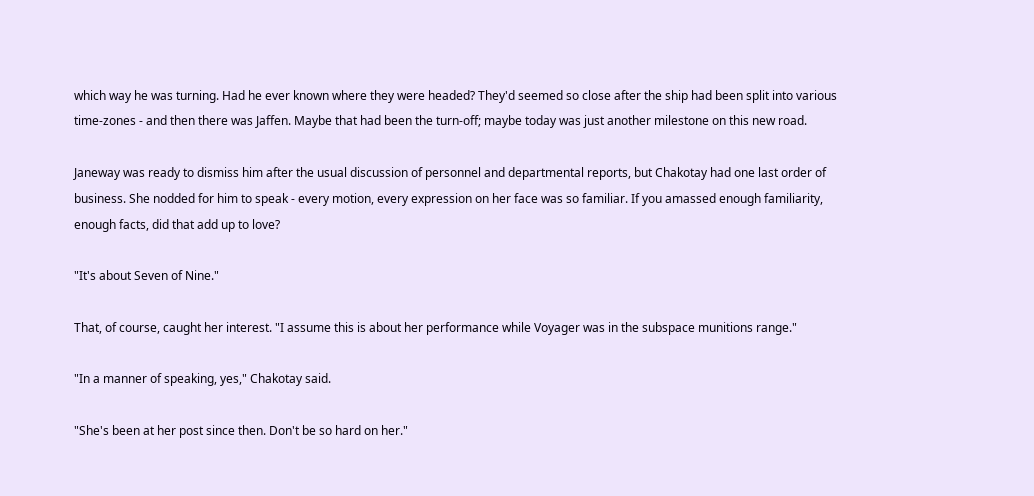which way he was turning. Had he ever known where they were headed? They'd seemed so close after the ship had been split into various time-zones - and then there was Jaffen. Maybe that had been the turn-off; maybe today was just another milestone on this new road.

Janeway was ready to dismiss him after the usual discussion of personnel and departmental reports, but Chakotay had one last order of business. She nodded for him to speak - every motion, every expression on her face was so familiar. If you amassed enough familiarity, enough facts, did that add up to love?

"It's about Seven of Nine."

That, of course, caught her interest. "I assume this is about her performance while Voyager was in the subspace munitions range."

"In a manner of speaking, yes," Chakotay said.

"She's been at her post since then. Don't be so hard on her."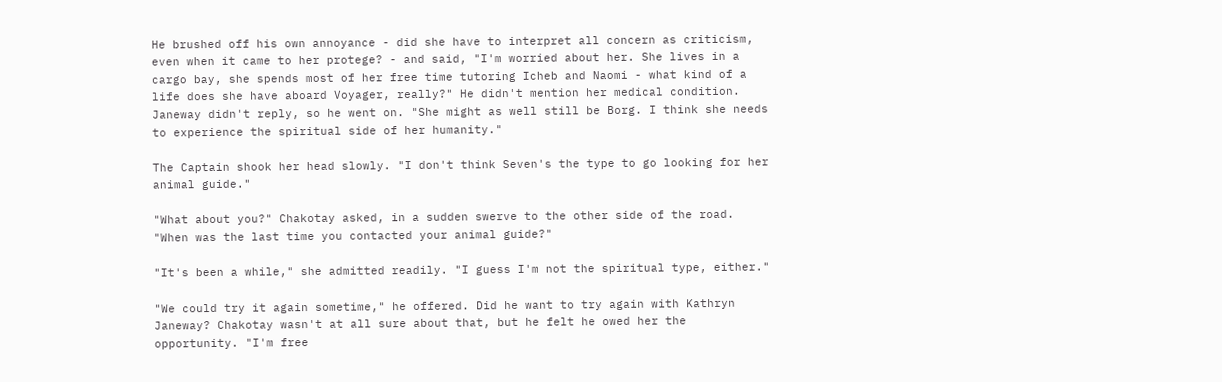He brushed off his own annoyance - did she have to interpret all concern as criticism, even when it came to her protege? - and said, "I'm worried about her. She lives in a cargo bay, she spends most of her free time tutoring Icheb and Naomi - what kind of a life does she have aboard Voyager, really?" He didn't mention her medical condition. Janeway didn't reply, so he went on. "She might as well still be Borg. I think she needs to experience the spiritual side of her humanity."

The Captain shook her head slowly. "I don't think Seven's the type to go looking for her animal guide."

"What about you?" Chakotay asked, in a sudden swerve to the other side of the road. "When was the last time you contacted your animal guide?"

"It's been a while," she admitted readily. "I guess I'm not the spiritual type, either."

"We could try it again sometime," he offered. Did he want to try again with Kathryn Janeway? Chakotay wasn't at all sure about that, but he felt he owed her the opportunity. "I'm free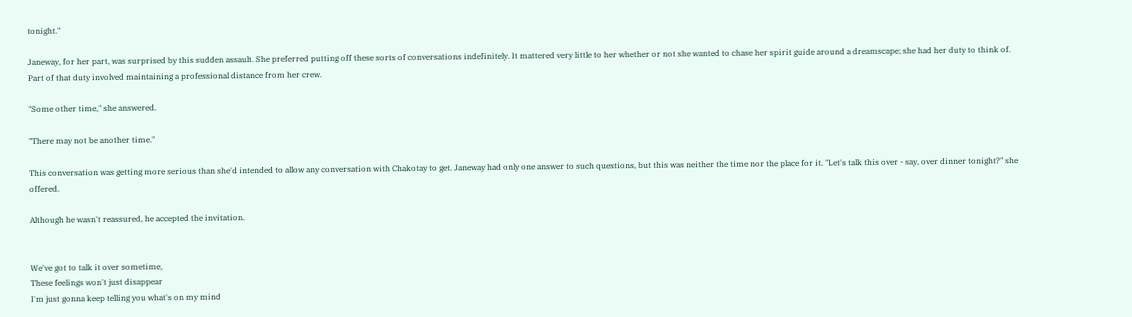tonight."

Janeway, for her part, was surprised by this sudden assault. She preferred putting off these sorts of conversations indefinitely. It mattered very little to her whether or not she wanted to chase her spirit guide around a dreamscape; she had her duty to think of. Part of that duty involved maintaining a professional distance from her crew.

"Some other time," she answered.

"There may not be another time."

This conversation was getting more serious than she'd intended to allow any conversation with Chakotay to get. Janeway had only one answer to such questions, but this was neither the time nor the place for it. "Let's talk this over - say, over dinner tonight?" she offered.

Although he wasn't reassured, he accepted the invitation.


We've got to talk it over sometime,
These feelings won't just disappear
I'm just gonna keep telling you what's on my mind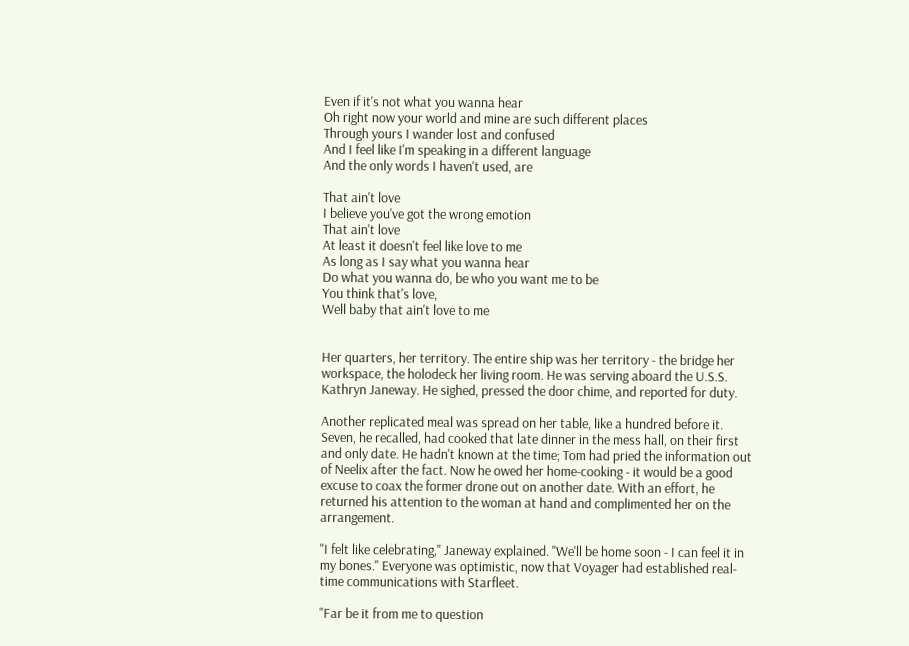Even if it's not what you wanna hear
Oh right now your world and mine are such different places
Through yours I wander lost and confused
And I feel like I'm speaking in a different language
And the only words I haven't used, are

That ain't love
I believe you've got the wrong emotion
That ain't love
At least it doesn't feel like love to me
As long as I say what you wanna hear
Do what you wanna do, be who you want me to be
You think that's love,
Well baby that ain't love to me


Her quarters, her territory. The entire ship was her territory - the bridge her workspace, the holodeck her living room. He was serving aboard the U.S.S. Kathryn Janeway. He sighed, pressed the door chime, and reported for duty.

Another replicated meal was spread on her table, like a hundred before it. Seven, he recalled, had cooked that late dinner in the mess hall, on their first and only date. He hadn't known at the time; Tom had pried the information out of Neelix after the fact. Now he owed her home-cooking - it would be a good excuse to coax the former drone out on another date. With an effort, he returned his attention to the woman at hand and complimented her on the arrangement.

"I felt like celebrating," Janeway explained. "We'll be home soon - I can feel it in my bones." Everyone was optimistic, now that Voyager had established real-time communications with Starfleet.

"Far be it from me to question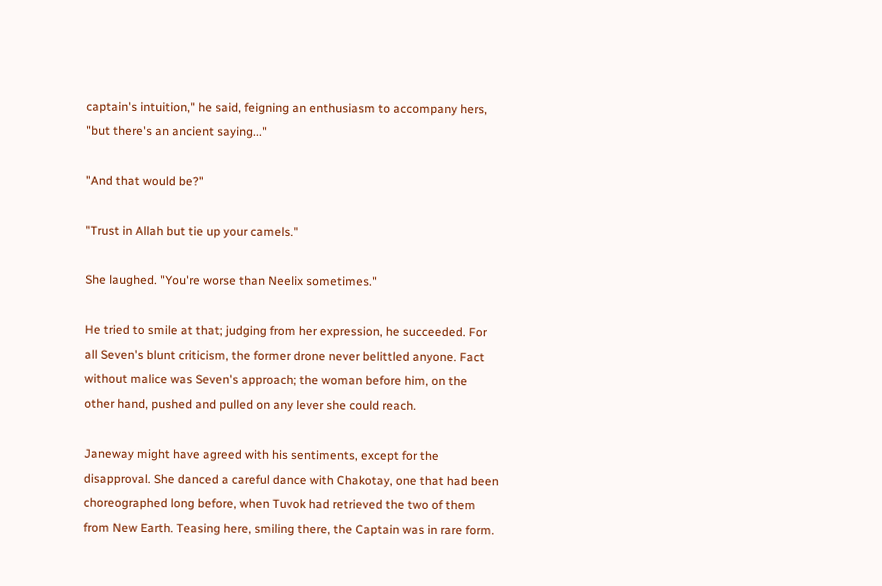captain's intuition," he said, feigning an enthusiasm to accompany hers, "but there's an ancient saying..."

"And that would be?"

"Trust in Allah but tie up your camels."

She laughed. "You're worse than Neelix sometimes."

He tried to smile at that; judging from her expression, he succeeded. For all Seven's blunt criticism, the former drone never belittled anyone. Fact without malice was Seven's approach; the woman before him, on the other hand, pushed and pulled on any lever she could reach.

Janeway might have agreed with his sentiments, except for the disapproval. She danced a careful dance with Chakotay, one that had been choreographed long before, when Tuvok had retrieved the two of them from New Earth. Teasing here, smiling there, the Captain was in rare form.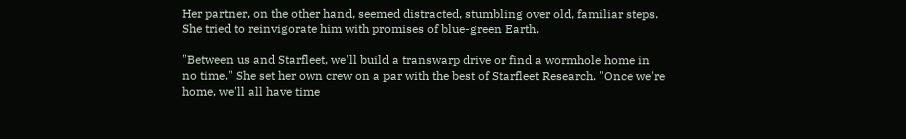Her partner, on the other hand, seemed distracted, stumbling over old, familiar steps. She tried to reinvigorate him with promises of blue-green Earth.

"Between us and Starfleet, we'll build a transwarp drive or find a wormhole home in no time." She set her own crew on a par with the best of Starfleet Research. "Once we're home, we'll all have time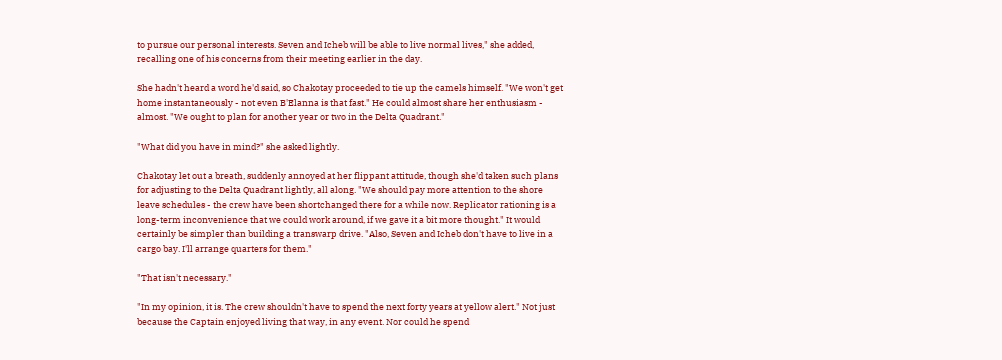to pursue our personal interests. Seven and Icheb will be able to live normal lives," she added, recalling one of his concerns from their meeting earlier in the day.

She hadn't heard a word he'd said, so Chakotay proceeded to tie up the camels himself. "We won't get home instantaneously - not even B'Elanna is that fast." He could almost share her enthusiasm - almost. "We ought to plan for another year or two in the Delta Quadrant."

"What did you have in mind?" she asked lightly.

Chakotay let out a breath, suddenly annoyed at her flippant attitude, though she'd taken such plans for adjusting to the Delta Quadrant lightly, all along. "We should pay more attention to the shore leave schedules - the crew have been shortchanged there for a while now. Replicator rationing is a long-term inconvenience that we could work around, if we gave it a bit more thought." It would certainly be simpler than building a transwarp drive. "Also, Seven and Icheb don't have to live in a cargo bay. I'll arrange quarters for them."

"That isn't necessary."

"In my opinion, it is. The crew shouldn't have to spend the next forty years at yellow alert." Not just because the Captain enjoyed living that way, in any event. Nor could he spend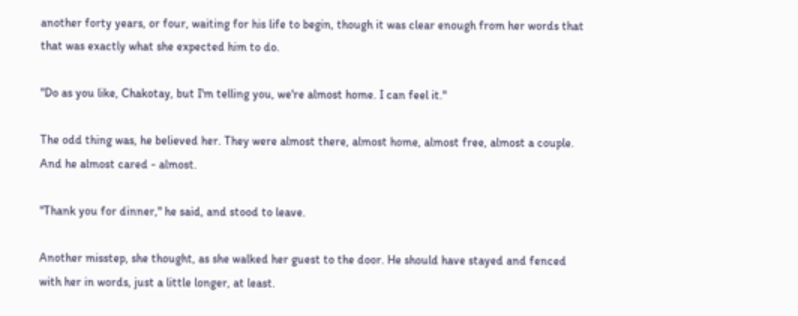another forty years, or four, waiting for his life to begin, though it was clear enough from her words that that was exactly what she expected him to do.

"Do as you like, Chakotay, but I'm telling you, we're almost home. I can feel it."

The odd thing was, he believed her. They were almost there, almost home, almost free, almost a couple. And he almost cared - almost.

"Thank you for dinner," he said, and stood to leave.

Another misstep, she thought, as she walked her guest to the door. He should have stayed and fenced with her in words, just a little longer, at least.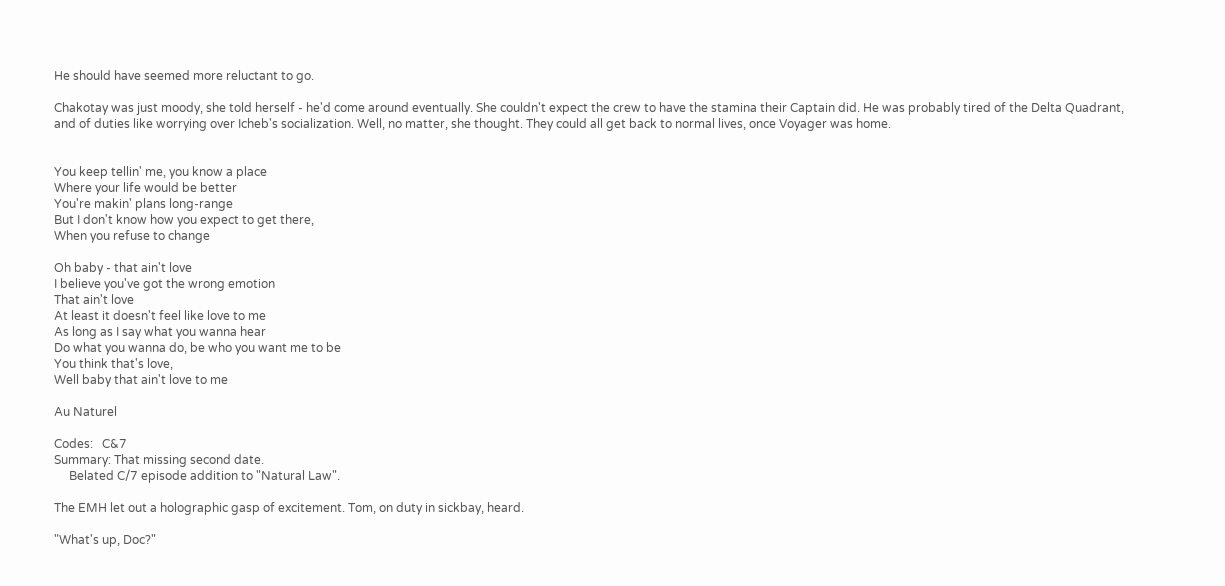He should have seemed more reluctant to go.

Chakotay was just moody, she told herself - he'd come around eventually. She couldn't expect the crew to have the stamina their Captain did. He was probably tired of the Delta Quadrant, and of duties like worrying over Icheb's socialization. Well, no matter, she thought. They could all get back to normal lives, once Voyager was home.


You keep tellin' me, you know a place
Where your life would be better
You're makin' plans long-range
But I don't know how you expect to get there,
When you refuse to change

Oh baby - that ain't love
I believe you've got the wrong emotion
That ain't love
At least it doesn't feel like love to me
As long as I say what you wanna hear
Do what you wanna do, be who you want me to be
You think that's love,
Well baby that ain't love to me

Au Naturel

Codes:   C&7
Summary: That missing second date.
     Belated C/7 episode addition to "Natural Law".

The EMH let out a holographic gasp of excitement. Tom, on duty in sickbay, heard.

"What's up, Doc?"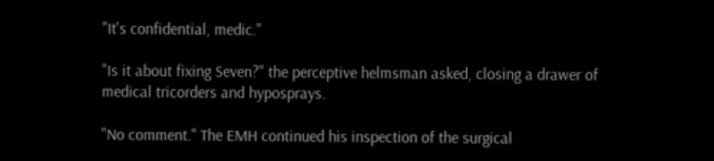"It's confidential, medic."

"Is it about fixing Seven?" the perceptive helmsman asked, closing a drawer of medical tricorders and hyposprays.

"No comment." The EMH continued his inspection of the surgical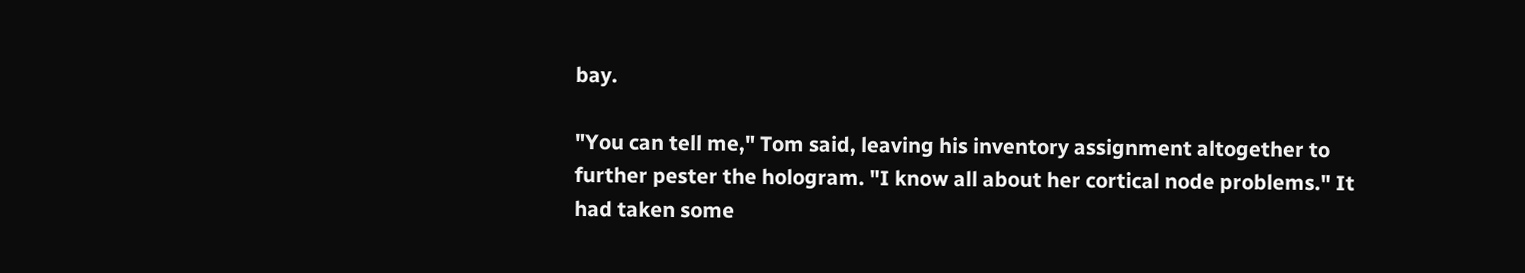bay.

"You can tell me," Tom said, leaving his inventory assignment altogether to further pester the hologram. "I know all about her cortical node problems." It had taken some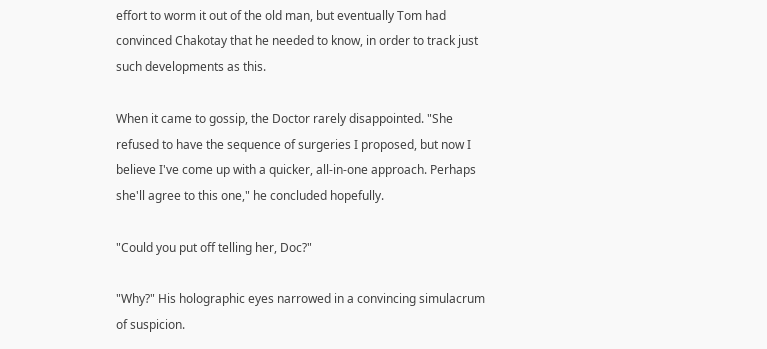effort to worm it out of the old man, but eventually Tom had convinced Chakotay that he needed to know, in order to track just such developments as this.

When it came to gossip, the Doctor rarely disappointed. "She refused to have the sequence of surgeries I proposed, but now I believe I've come up with a quicker, all-in-one approach. Perhaps she'll agree to this one," he concluded hopefully.

"Could you put off telling her, Doc?"

"Why?" His holographic eyes narrowed in a convincing simulacrum of suspicion.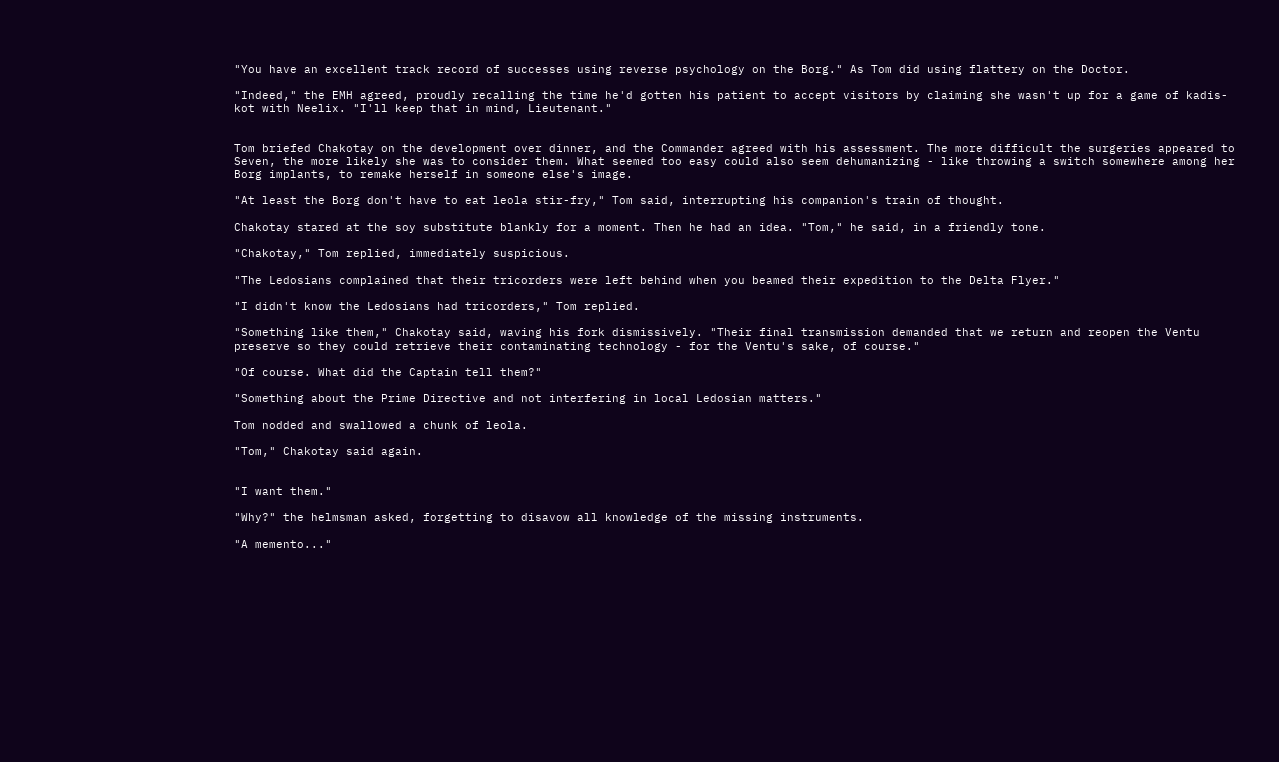"You have an excellent track record of successes using reverse psychology on the Borg." As Tom did using flattery on the Doctor.

"Indeed," the EMH agreed, proudly recalling the time he'd gotten his patient to accept visitors by claiming she wasn't up for a game of kadis-kot with Neelix. "I'll keep that in mind, Lieutenant."


Tom briefed Chakotay on the development over dinner, and the Commander agreed with his assessment. The more difficult the surgeries appeared to Seven, the more likely she was to consider them. What seemed too easy could also seem dehumanizing - like throwing a switch somewhere among her Borg implants, to remake herself in someone else's image.

"At least the Borg don't have to eat leola stir-fry," Tom said, interrupting his companion's train of thought.

Chakotay stared at the soy substitute blankly for a moment. Then he had an idea. "Tom," he said, in a friendly tone.

"Chakotay," Tom replied, immediately suspicious.

"The Ledosians complained that their tricorders were left behind when you beamed their expedition to the Delta Flyer."

"I didn't know the Ledosians had tricorders," Tom replied.

"Something like them," Chakotay said, waving his fork dismissively. "Their final transmission demanded that we return and reopen the Ventu preserve so they could retrieve their contaminating technology - for the Ventu's sake, of course."

"Of course. What did the Captain tell them?"

"Something about the Prime Directive and not interfering in local Ledosian matters."

Tom nodded and swallowed a chunk of leola.

"Tom," Chakotay said again.


"I want them."

"Why?" the helmsman asked, forgetting to disavow all knowledge of the missing instruments.

"A memento..."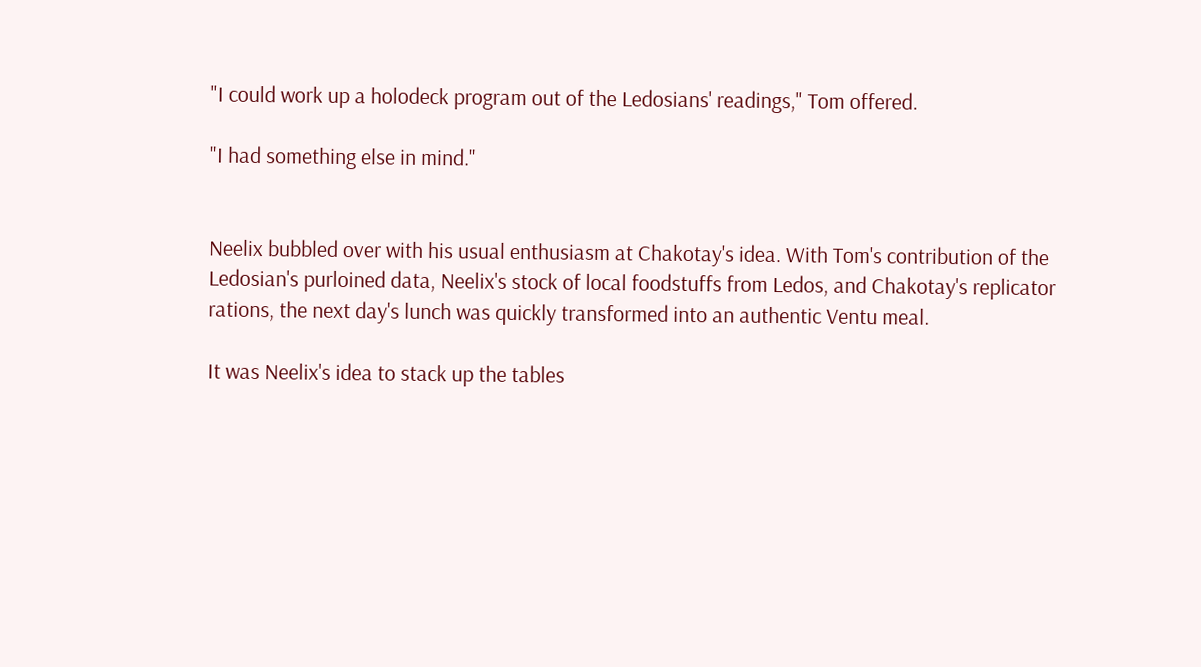"I could work up a holodeck program out of the Ledosians' readings," Tom offered.

"I had something else in mind."


Neelix bubbled over with his usual enthusiasm at Chakotay's idea. With Tom's contribution of the Ledosian's purloined data, Neelix's stock of local foodstuffs from Ledos, and Chakotay's replicator rations, the next day's lunch was quickly transformed into an authentic Ventu meal.

It was Neelix's idea to stack up the tables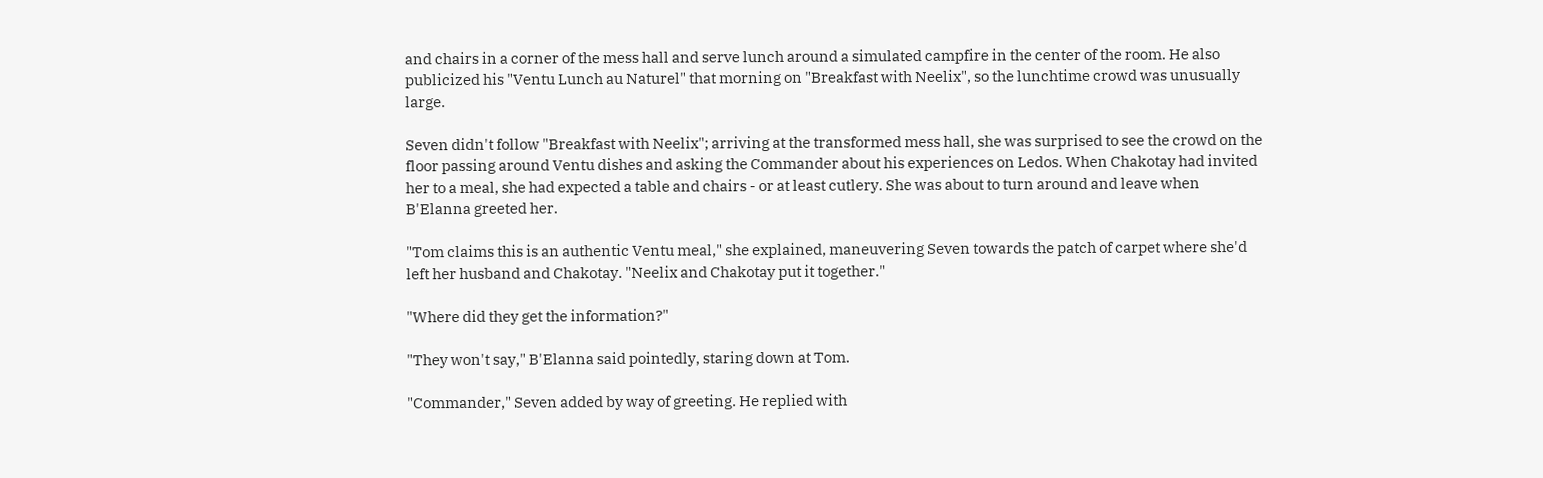and chairs in a corner of the mess hall and serve lunch around a simulated campfire in the center of the room. He also publicized his "Ventu Lunch au Naturel" that morning on "Breakfast with Neelix", so the lunchtime crowd was unusually large.

Seven didn't follow "Breakfast with Neelix"; arriving at the transformed mess hall, she was surprised to see the crowd on the floor passing around Ventu dishes and asking the Commander about his experiences on Ledos. When Chakotay had invited her to a meal, she had expected a table and chairs - or at least cutlery. She was about to turn around and leave when B'Elanna greeted her.

"Tom claims this is an authentic Ventu meal," she explained, maneuvering Seven towards the patch of carpet where she'd left her husband and Chakotay. "Neelix and Chakotay put it together."

"Where did they get the information?"

"They won't say," B'Elanna said pointedly, staring down at Tom.

"Commander," Seven added by way of greeting. He replied with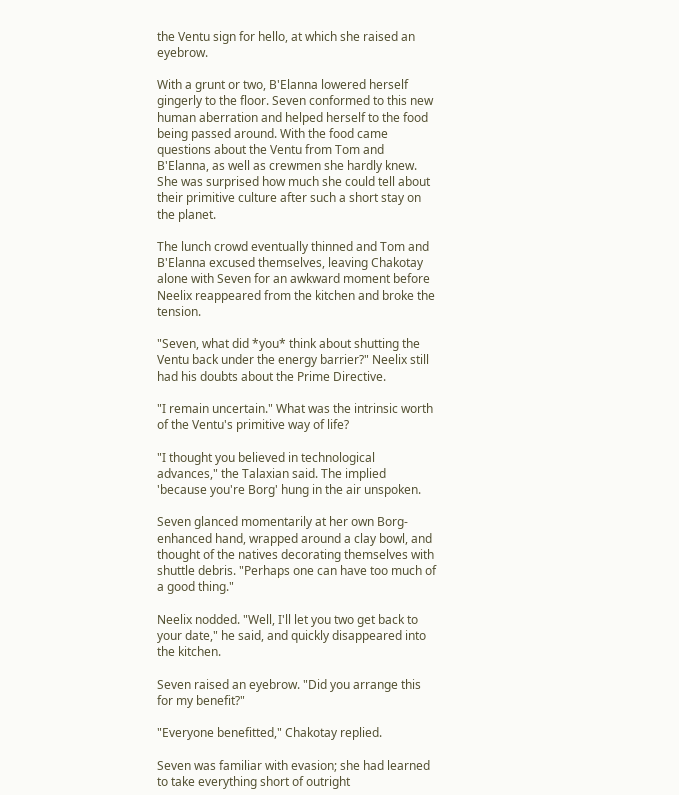the Ventu sign for hello, at which she raised an eyebrow.

With a grunt or two, B'Elanna lowered herself gingerly to the floor. Seven conformed to this new human aberration and helped herself to the food being passed around. With the food came questions about the Ventu from Tom and B'Elanna, as well as crewmen she hardly knew. She was surprised how much she could tell about their primitive culture after such a short stay on the planet.

The lunch crowd eventually thinned and Tom and B'Elanna excused themselves, leaving Chakotay alone with Seven for an awkward moment before Neelix reappeared from the kitchen and broke the tension.

"Seven, what did *you* think about shutting the Ventu back under the energy barrier?" Neelix still had his doubts about the Prime Directive.

"I remain uncertain." What was the intrinsic worth of the Ventu's primitive way of life?

"I thought you believed in technological advances," the Talaxian said. The implied 'because you're Borg' hung in the air unspoken.

Seven glanced momentarily at her own Borg-enhanced hand, wrapped around a clay bowl, and thought of the natives decorating themselves with shuttle debris. "Perhaps one can have too much of a good thing."

Neelix nodded. "Well, I'll let you two get back to your date," he said, and quickly disappeared into the kitchen.

Seven raised an eyebrow. "Did you arrange this for my benefit?"

"Everyone benefitted," Chakotay replied.

Seven was familiar with evasion; she had learned to take everything short of outright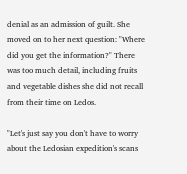denial as an admission of guilt. She moved on to her next question: "Where did you get the information?" There was too much detail, including fruits and vegetable dishes she did not recall from their time on Ledos.

"Let's just say you don't have to worry about the Ledosian expedition's scans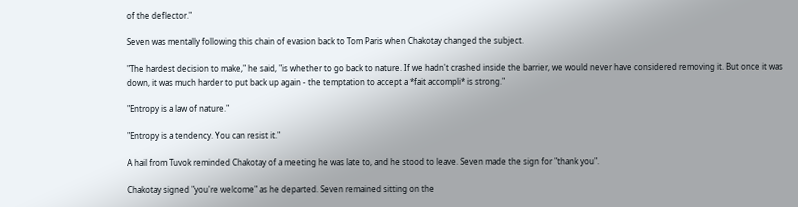of the deflector."

Seven was mentally following this chain of evasion back to Tom Paris when Chakotay changed the subject.

"The hardest decision to make," he said, "is whether to go back to nature. If we hadn't crashed inside the barrier, we would never have considered removing it. But once it was down, it was much harder to put back up again - the temptation to accept a *fait accompli* is strong."

"Entropy is a law of nature."

"Entropy is a tendency. You can resist it."

A hail from Tuvok reminded Chakotay of a meeting he was late to, and he stood to leave. Seven made the sign for "thank you".

Chakotay signed "you're welcome" as he departed. Seven remained sitting on the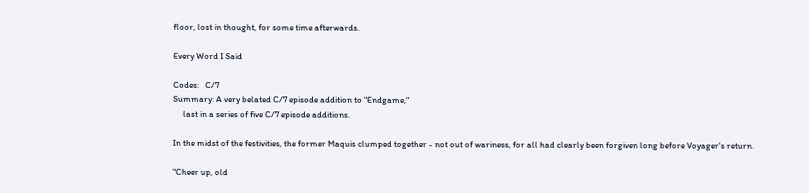floor, lost in thought, for some time afterwards.

Every Word I Said

Codes:   C/7
Summary: A very belated C/7 episode addition to "Endgame,"
     last in a series of five C/7 episode additions.

In the midst of the festivities, the former Maquis clumped together - not out of wariness, for all had clearly been forgiven long before Voyager's return.

"Cheer up, old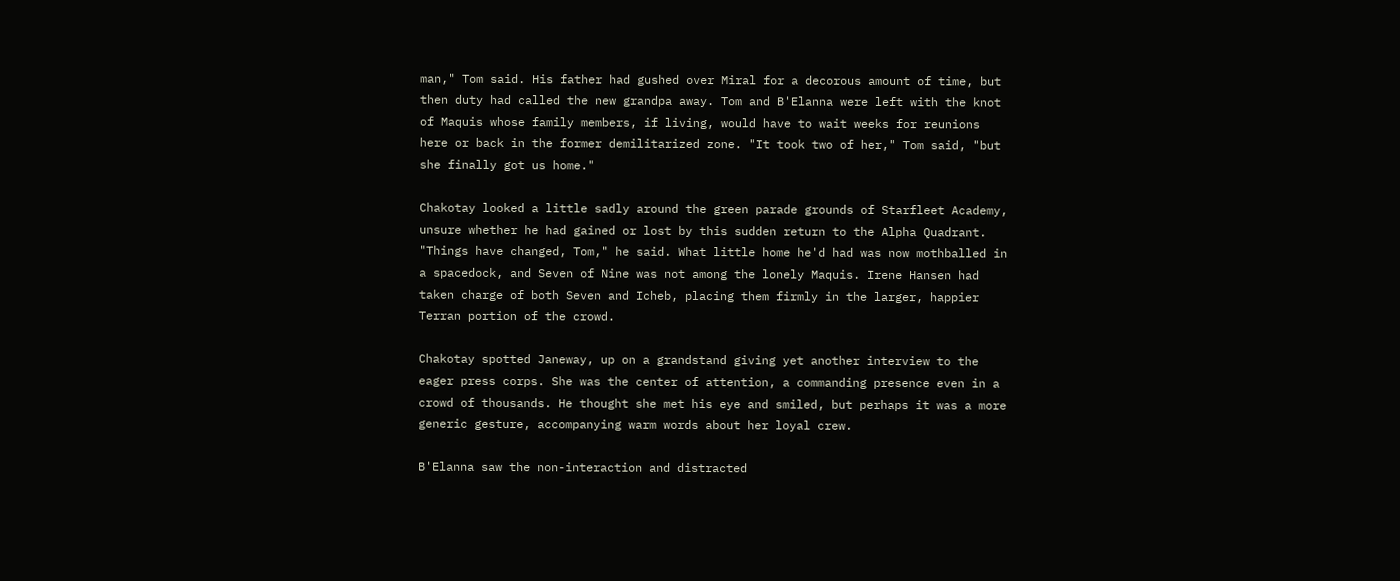man," Tom said. His father had gushed over Miral for a decorous amount of time, but then duty had called the new grandpa away. Tom and B'Elanna were left with the knot of Maquis whose family members, if living, would have to wait weeks for reunions here or back in the former demilitarized zone. "It took two of her," Tom said, "but she finally got us home."

Chakotay looked a little sadly around the green parade grounds of Starfleet Academy, unsure whether he had gained or lost by this sudden return to the Alpha Quadrant. "Things have changed, Tom," he said. What little home he'd had was now mothballed in a spacedock, and Seven of Nine was not among the lonely Maquis. Irene Hansen had taken charge of both Seven and Icheb, placing them firmly in the larger, happier Terran portion of the crowd.

Chakotay spotted Janeway, up on a grandstand giving yet another interview to the eager press corps. She was the center of attention, a commanding presence even in a crowd of thousands. He thought she met his eye and smiled, but perhaps it was a more generic gesture, accompanying warm words about her loyal crew.

B'Elanna saw the non-interaction and distracted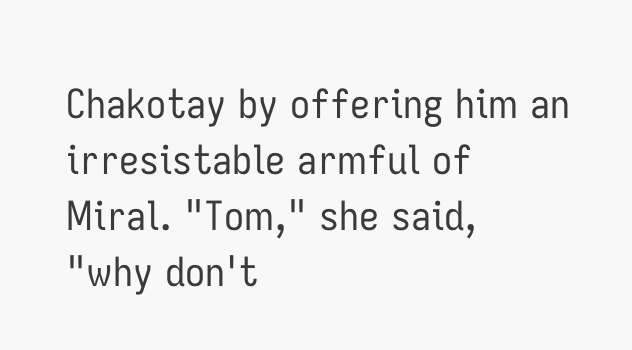Chakotay by offering him an irresistable armful of Miral. "Tom," she said, "why don't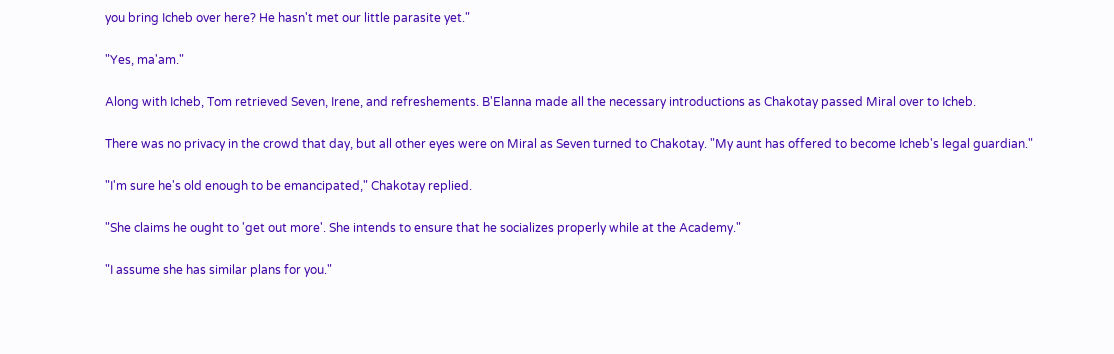you bring Icheb over here? He hasn't met our little parasite yet."

"Yes, ma'am."

Along with Icheb, Tom retrieved Seven, Irene, and refreshements. B'Elanna made all the necessary introductions as Chakotay passed Miral over to Icheb.

There was no privacy in the crowd that day, but all other eyes were on Miral as Seven turned to Chakotay. "My aunt has offered to become Icheb's legal guardian."

"I'm sure he's old enough to be emancipated," Chakotay replied.

"She claims he ought to 'get out more'. She intends to ensure that he socializes properly while at the Academy."

"I assume she has similar plans for you."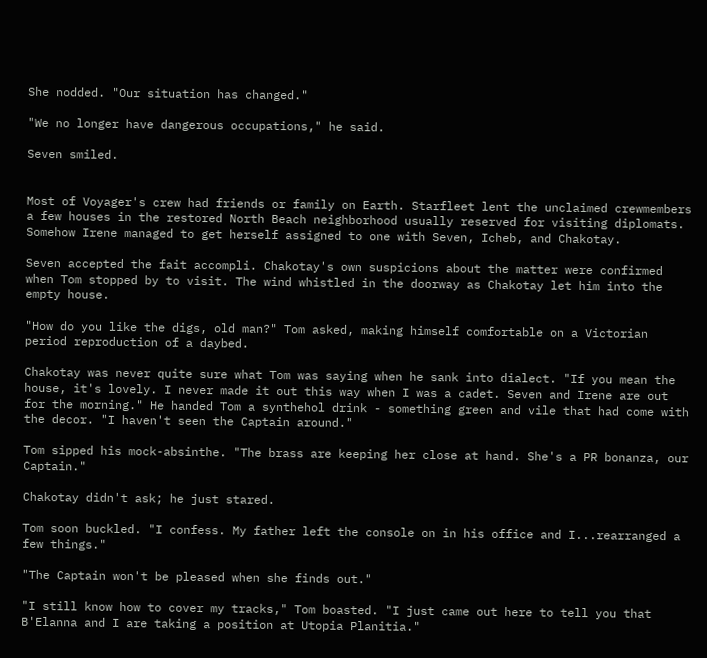She nodded. "Our situation has changed."

"We no longer have dangerous occupations," he said.

Seven smiled.


Most of Voyager's crew had friends or family on Earth. Starfleet lent the unclaimed crewmembers a few houses in the restored North Beach neighborhood usually reserved for visiting diplomats. Somehow Irene managed to get herself assigned to one with Seven, Icheb, and Chakotay.

Seven accepted the fait accompli. Chakotay's own suspicions about the matter were confirmed when Tom stopped by to visit. The wind whistled in the doorway as Chakotay let him into the empty house.

"How do you like the digs, old man?" Tom asked, making himself comfortable on a Victorian period reproduction of a daybed.

Chakotay was never quite sure what Tom was saying when he sank into dialect. "If you mean the house, it's lovely. I never made it out this way when I was a cadet. Seven and Irene are out for the morning." He handed Tom a synthehol drink - something green and vile that had come with the decor. "I haven't seen the Captain around."

Tom sipped his mock-absinthe. "The brass are keeping her close at hand. She's a PR bonanza, our Captain."

Chakotay didn't ask; he just stared.

Tom soon buckled. "I confess. My father left the console on in his office and I...rearranged a few things."

"The Captain won't be pleased when she finds out."

"I still know how to cover my tracks," Tom boasted. "I just came out here to tell you that B'Elanna and I are taking a position at Utopia Planitia."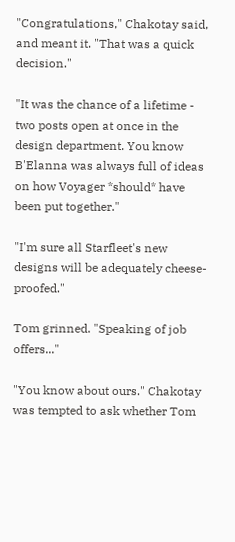"Congratulations," Chakotay said, and meant it. "That was a quick decision."

"It was the chance of a lifetime - two posts open at once in the design department. You know B'Elanna was always full of ideas on how Voyager *should* have been put together."

"I'm sure all Starfleet's new designs will be adequately cheese-proofed."

Tom grinned. "Speaking of job offers..."

"You know about ours." Chakotay was tempted to ask whether Tom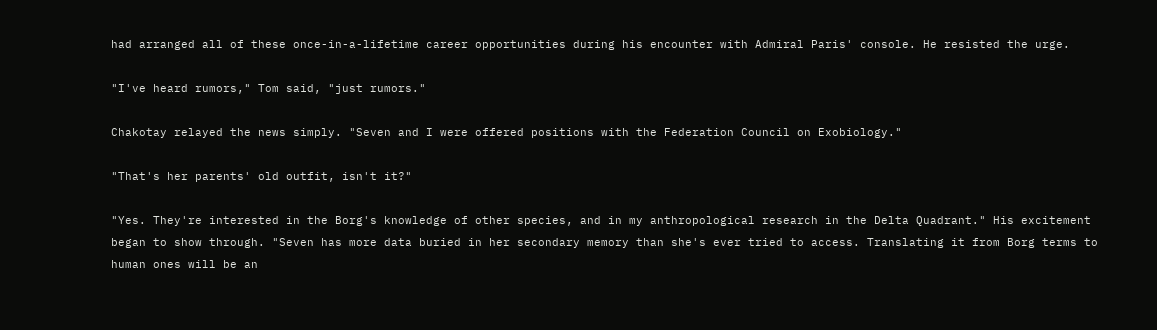had arranged all of these once-in-a-lifetime career opportunities during his encounter with Admiral Paris' console. He resisted the urge.

"I've heard rumors," Tom said, "just rumors."

Chakotay relayed the news simply. "Seven and I were offered positions with the Federation Council on Exobiology."

"That's her parents' old outfit, isn't it?"

"Yes. They're interested in the Borg's knowledge of other species, and in my anthropological research in the Delta Quadrant." His excitement began to show through. "Seven has more data buried in her secondary memory than she's ever tried to access. Translating it from Borg terms to human ones will be an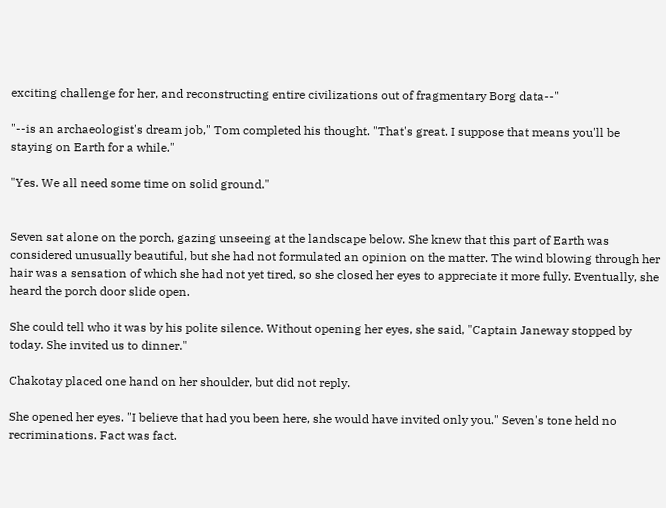exciting challenge for her, and reconstructing entire civilizations out of fragmentary Borg data--"

"--is an archaeologist's dream job," Tom completed his thought. "That's great. I suppose that means you'll be staying on Earth for a while."

"Yes. We all need some time on solid ground."


Seven sat alone on the porch, gazing unseeing at the landscape below. She knew that this part of Earth was considered unusually beautiful, but she had not formulated an opinion on the matter. The wind blowing through her hair was a sensation of which she had not yet tired, so she closed her eyes to appreciate it more fully. Eventually, she heard the porch door slide open.

She could tell who it was by his polite silence. Without opening her eyes, she said, "Captain Janeway stopped by today. She invited us to dinner."

Chakotay placed one hand on her shoulder, but did not reply.

She opened her eyes. "I believe that had you been here, she would have invited only you." Seven's tone held no recriminations. Fact was fact.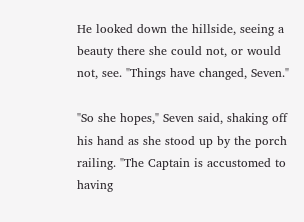He looked down the hillside, seeing a beauty there she could not, or would not, see. "Things have changed, Seven."

"So she hopes," Seven said, shaking off his hand as she stood up by the porch railing. "The Captain is accustomed to having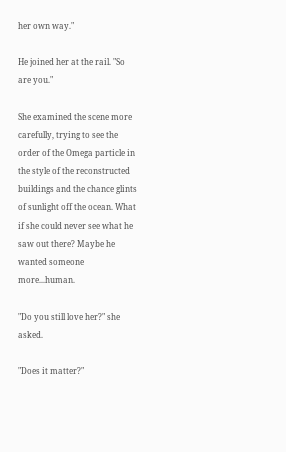her own way."

He joined her at the rail. "So are you."

She examined the scene more carefully, trying to see the order of the Omega particle in the style of the reconstructed buildings and the chance glints of sunlight off the ocean. What if she could never see what he saw out there? Maybe he wanted someone more...human.

"Do you still love her?" she asked.

"Does it matter?"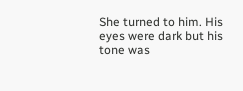She turned to him. His eyes were dark but his tone was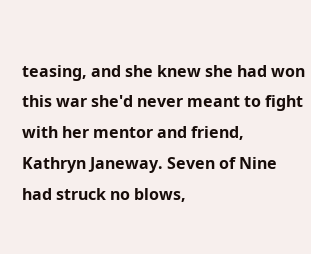teasing, and she knew she had won this war she'd never meant to fight with her mentor and friend, Kathryn Janeway. Seven of Nine had struck no blows,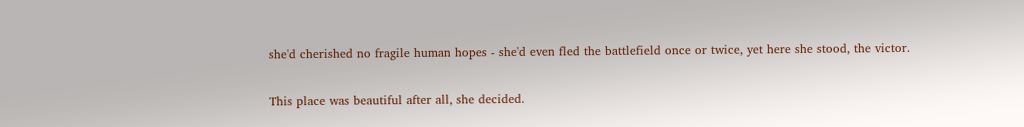she'd cherished no fragile human hopes - she'd even fled the battlefield once or twice, yet here she stood, the victor.

This place was beautiful after all, she decided.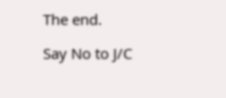The end.

Say No to J/C